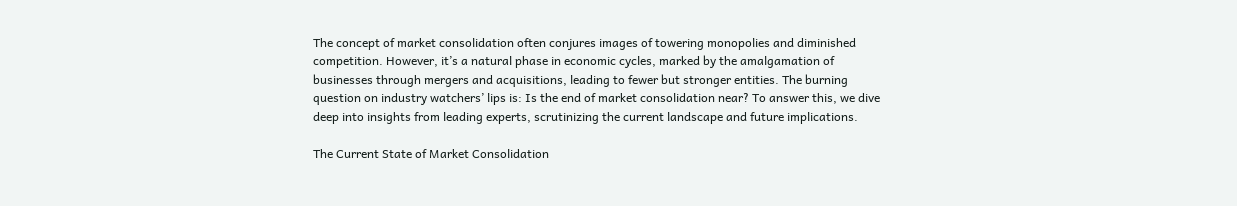The concept of market consolidation often conjures images of towering monopolies and diminished competition. However, it’s a natural phase in economic cycles, marked by the amalgamation of businesses through mergers and acquisitions, leading to fewer but stronger entities. The burning question on industry watchers’ lips is: Is the end of market consolidation near? To answer this, we dive deep into insights from leading experts, scrutinizing the current landscape and future implications.

The Current State of Market Consolidation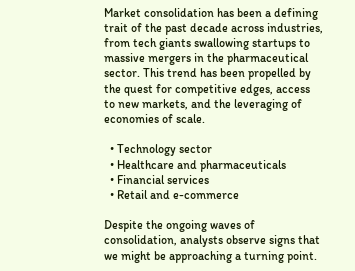Market consolidation has been a defining trait of the past decade across industries, from tech giants swallowing startups to massive mergers in the pharmaceutical sector. This trend has been propelled by the quest for competitive edges, access to new markets, and the leveraging of economies of scale.

  • Technology sector
  • Healthcare and pharmaceuticals
  • Financial services
  • Retail and e-commerce

Despite the ongoing waves of consolidation, analysts observe signs that we might be approaching a turning point.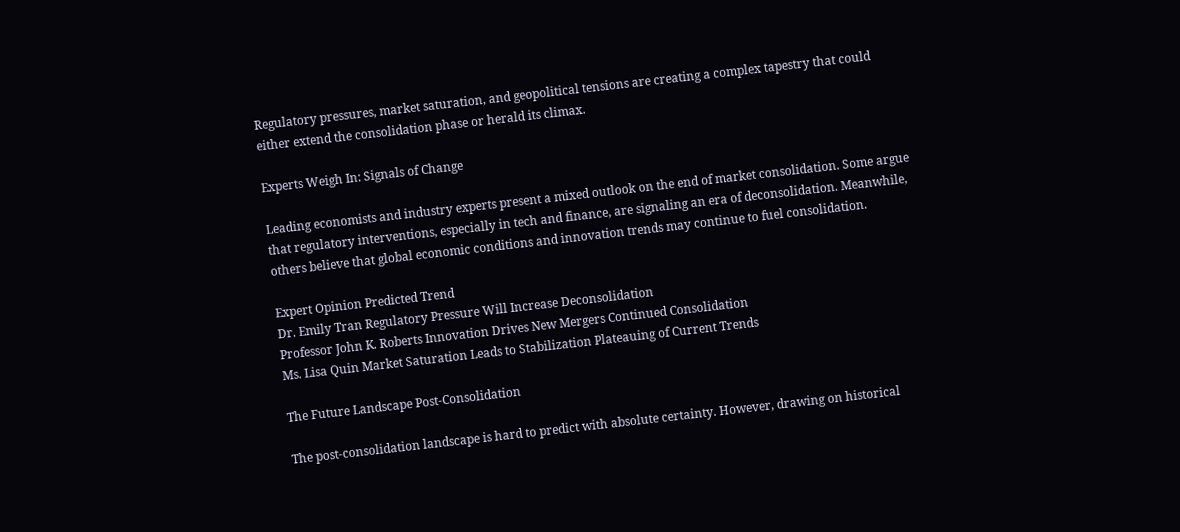Regulatory pressures, market saturation, and geopolitical tensions are creating a complex tapestry that could either extend the consolidation phase or herald its climax.

Experts Weigh In: Signals of Change

Leading economists and industry experts present a mixed outlook on the end of market consolidation. Some argue that regulatory interventions, especially in tech and finance, are signaling an era of deconsolidation. Meanwhile, others believe that global economic conditions and innovation trends may continue to fuel consolidation.

Expert Opinion Predicted Trend
Dr. Emily Tran Regulatory Pressure Will Increase Deconsolidation
Professor John K. Roberts Innovation Drives New Mergers Continued Consolidation
Ms. Lisa Quin Market Saturation Leads to Stabilization Plateauing of Current Trends

The Future Landscape Post-Consolidation

The post-consolidation landscape is hard to predict with absolute certainty. However, drawing on historical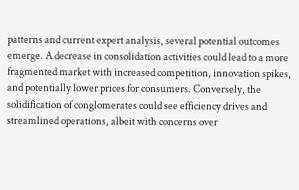patterns and current expert analysis, several potential outcomes emerge. A decrease in consolidation activities could lead to a more fragmented market with increased competition, innovation spikes, and potentially lower prices for consumers. Conversely, the solidification of conglomerates could see efficiency drives and streamlined operations, albeit with concerns over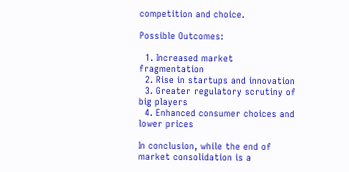competition and choice.

Possible Outcomes:

  1. Increased market fragmentation
  2. Rise in startups and innovation
  3. Greater regulatory scrutiny of big players
  4. Enhanced consumer choices and lower prices

In conclusion, while the end of market consolidation is a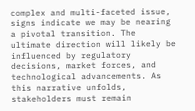complex and multi-faceted issue, signs indicate we may be nearing a pivotal transition. The ultimate direction will likely be influenced by regulatory decisions, market forces, and technological advancements. As this narrative unfolds, stakeholders must remain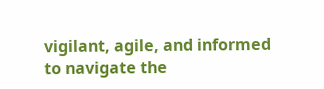vigilant, agile, and informed to navigate the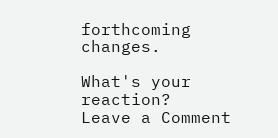forthcoming changes.

What's your reaction?
Leave a Comment